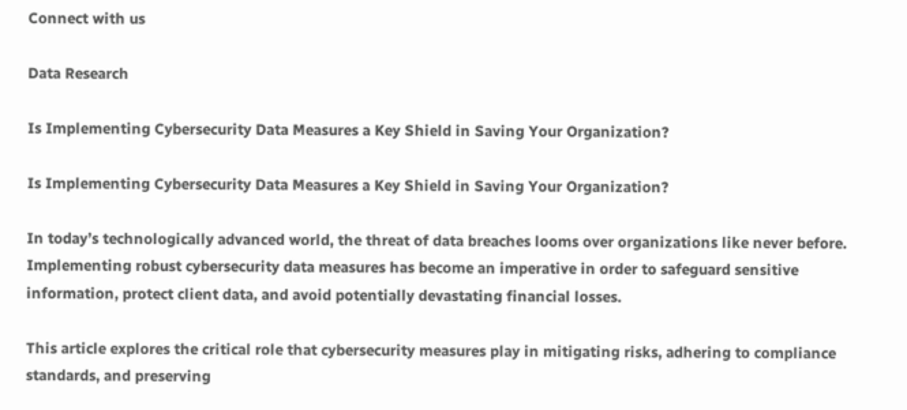Connect with us

Data Research

Is Implementing Cybersecurity Data Measures a Key Shield in Saving Your Organization?

Is Implementing Cybersecurity Data Measures a Key Shield in Saving Your Organization?

In today’s technologically advanced world, the threat of data breaches looms over organizations like never before. Implementing robust cybersecurity data measures has become an imperative in order to safeguard sensitive information, protect client data, and avoid potentially devastating financial losses.

This article explores the critical role that cybersecurity measures play in mitigating risks, adhering to compliance standards, and preserving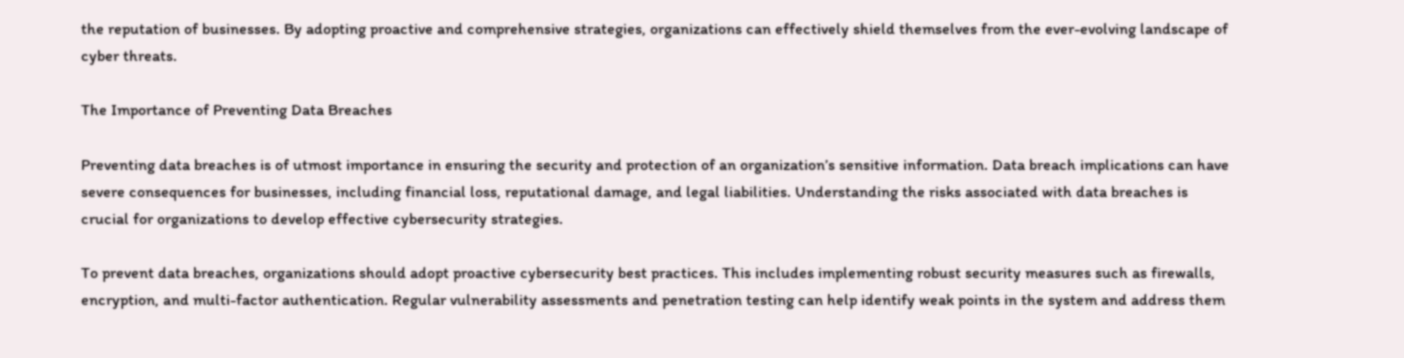the reputation of businesses. By adopting proactive and comprehensive strategies, organizations can effectively shield themselves from the ever-evolving landscape of cyber threats.

The Importance of Preventing Data Breaches

Preventing data breaches is of utmost importance in ensuring the security and protection of an organization’s sensitive information. Data breach implications can have severe consequences for businesses, including financial loss, reputational damage, and legal liabilities. Understanding the risks associated with data breaches is crucial for organizations to develop effective cybersecurity strategies.

To prevent data breaches, organizations should adopt proactive cybersecurity best practices. This includes implementing robust security measures such as firewalls, encryption, and multi-factor authentication. Regular vulnerability assessments and penetration testing can help identify weak points in the system and address them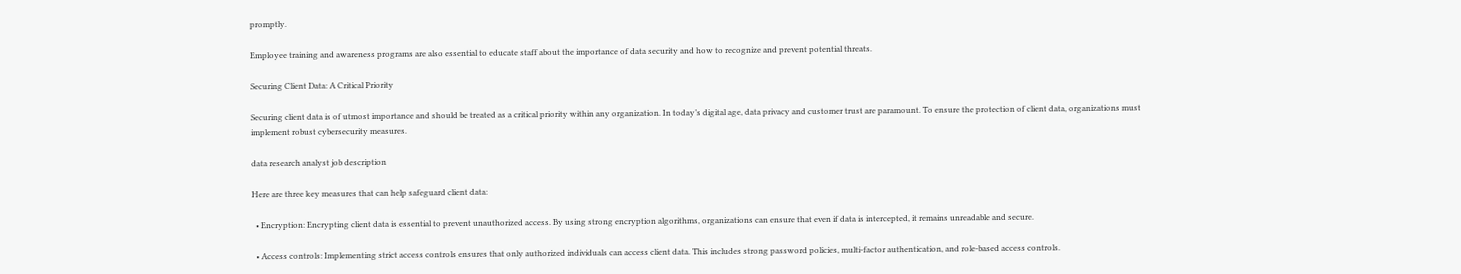promptly.

Employee training and awareness programs are also essential to educate staff about the importance of data security and how to recognize and prevent potential threats.

Securing Client Data: A Critical Priority

Securing client data is of utmost importance and should be treated as a critical priority within any organization. In today’s digital age, data privacy and customer trust are paramount. To ensure the protection of client data, organizations must implement robust cybersecurity measures.

data research analyst job description

Here are three key measures that can help safeguard client data:

  • Encryption: Encrypting client data is essential to prevent unauthorized access. By using strong encryption algorithms, organizations can ensure that even if data is intercepted, it remains unreadable and secure.

  • Access controls: Implementing strict access controls ensures that only authorized individuals can access client data. This includes strong password policies, multi-factor authentication, and role-based access controls.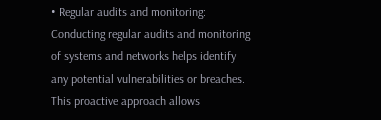• Regular audits and monitoring: Conducting regular audits and monitoring of systems and networks helps identify any potential vulnerabilities or breaches. This proactive approach allows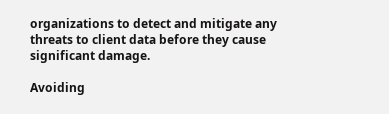organizations to detect and mitigate any threats to client data before they cause significant damage.

Avoiding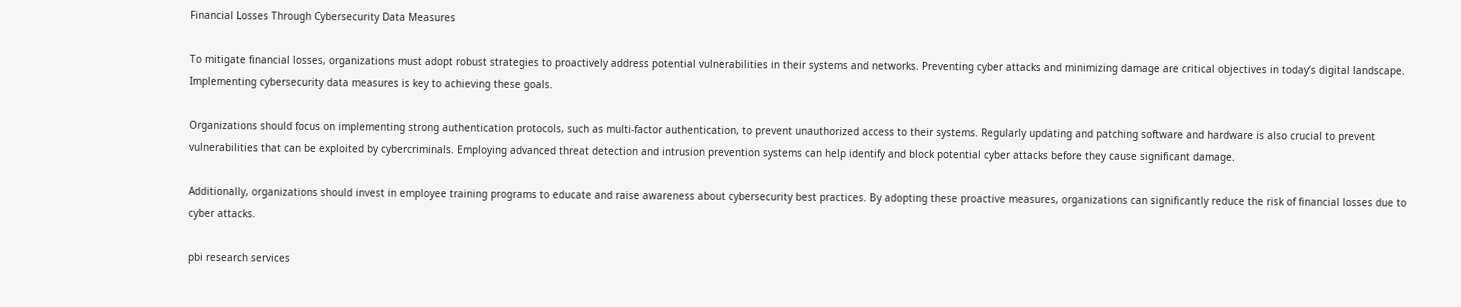Financial Losses Through Cybersecurity Data Measures

To mitigate financial losses, organizations must adopt robust strategies to proactively address potential vulnerabilities in their systems and networks. Preventing cyber attacks and minimizing damage are critical objectives in today’s digital landscape. Implementing cybersecurity data measures is key to achieving these goals.

Organizations should focus on implementing strong authentication protocols, such as multi-factor authentication, to prevent unauthorized access to their systems. Regularly updating and patching software and hardware is also crucial to prevent vulnerabilities that can be exploited by cybercriminals. Employing advanced threat detection and intrusion prevention systems can help identify and block potential cyber attacks before they cause significant damage.

Additionally, organizations should invest in employee training programs to educate and raise awareness about cybersecurity best practices. By adopting these proactive measures, organizations can significantly reduce the risk of financial losses due to cyber attacks.

pbi research services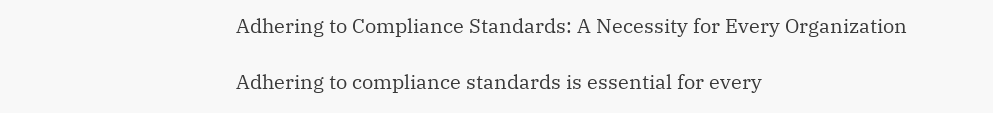Adhering to Compliance Standards: A Necessity for Every Organization

Adhering to compliance standards is essential for every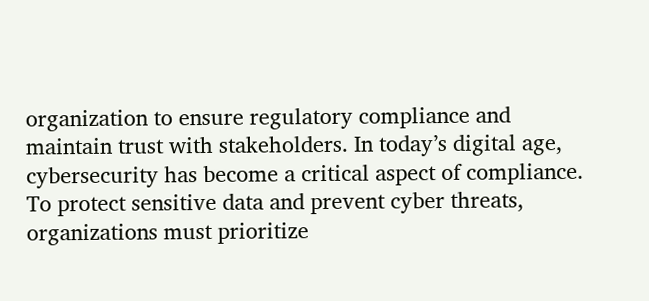organization to ensure regulatory compliance and maintain trust with stakeholders. In today’s digital age, cybersecurity has become a critical aspect of compliance. To protect sensitive data and prevent cyber threats, organizations must prioritize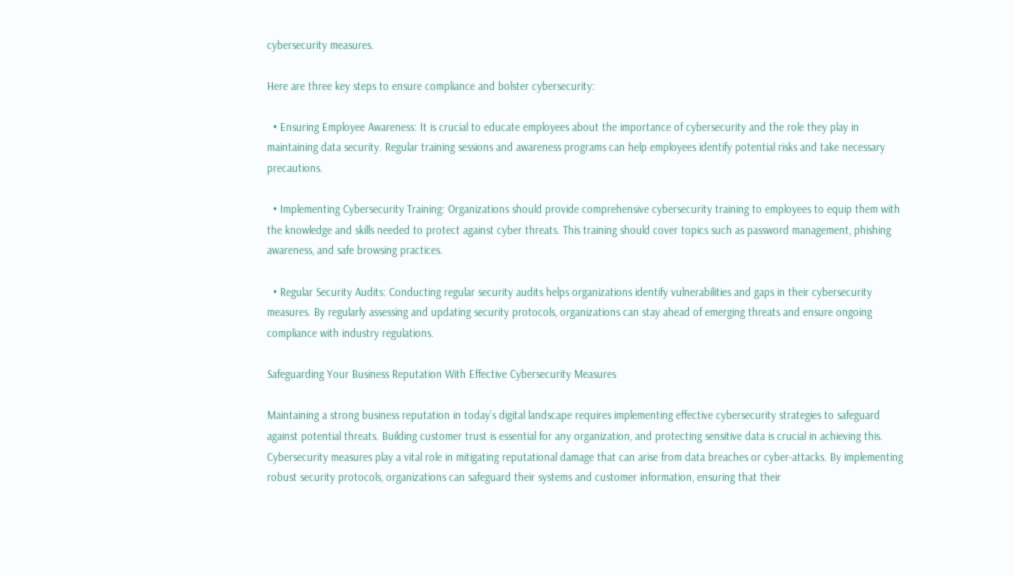cybersecurity measures.

Here are three key steps to ensure compliance and bolster cybersecurity:

  • Ensuring Employee Awareness: It is crucial to educate employees about the importance of cybersecurity and the role they play in maintaining data security. Regular training sessions and awareness programs can help employees identify potential risks and take necessary precautions.

  • Implementing Cybersecurity Training: Organizations should provide comprehensive cybersecurity training to employees to equip them with the knowledge and skills needed to protect against cyber threats. This training should cover topics such as password management, phishing awareness, and safe browsing practices.

  • Regular Security Audits: Conducting regular security audits helps organizations identify vulnerabilities and gaps in their cybersecurity measures. By regularly assessing and updating security protocols, organizations can stay ahead of emerging threats and ensure ongoing compliance with industry regulations.

Safeguarding Your Business Reputation With Effective Cybersecurity Measures

Maintaining a strong business reputation in today’s digital landscape requires implementing effective cybersecurity strategies to safeguard against potential threats. Building customer trust is essential for any organization, and protecting sensitive data is crucial in achieving this. Cybersecurity measures play a vital role in mitigating reputational damage that can arise from data breaches or cyber-attacks. By implementing robust security protocols, organizations can safeguard their systems and customer information, ensuring that their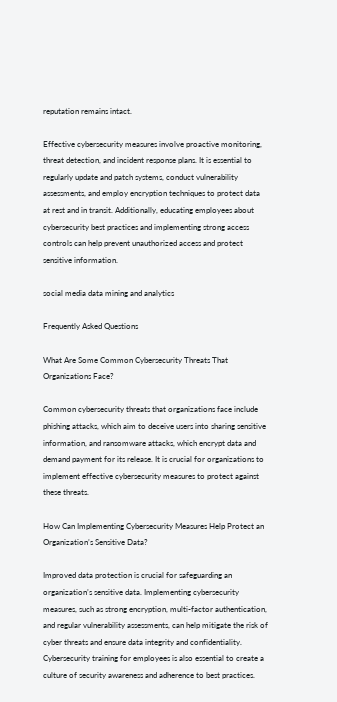reputation remains intact.

Effective cybersecurity measures involve proactive monitoring, threat detection, and incident response plans. It is essential to regularly update and patch systems, conduct vulnerability assessments, and employ encryption techniques to protect data at rest and in transit. Additionally, educating employees about cybersecurity best practices and implementing strong access controls can help prevent unauthorized access and protect sensitive information.

social media data mining and analytics

Frequently Asked Questions

What Are Some Common Cybersecurity Threats That Organizations Face?

Common cybersecurity threats that organizations face include phishing attacks, which aim to deceive users into sharing sensitive information, and ransomware attacks, which encrypt data and demand payment for its release. It is crucial for organizations to implement effective cybersecurity measures to protect against these threats.

How Can Implementing Cybersecurity Measures Help Protect an Organization’s Sensitive Data?

Improved data protection is crucial for safeguarding an organization’s sensitive data. Implementing cybersecurity measures, such as strong encryption, multi-factor authentication, and regular vulnerability assessments, can help mitigate the risk of cyber threats and ensure data integrity and confidentiality. Cybersecurity training for employees is also essential to create a culture of security awareness and adherence to best practices.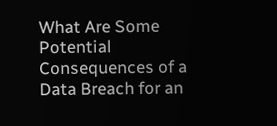What Are Some Potential Consequences of a Data Breach for an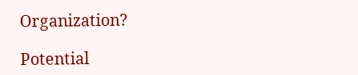Organization?

Potential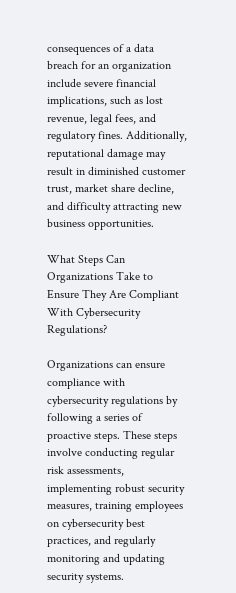consequences of a data breach for an organization include severe financial implications, such as lost revenue, legal fees, and regulatory fines. Additionally, reputational damage may result in diminished customer trust, market share decline, and difficulty attracting new business opportunities.

What Steps Can Organizations Take to Ensure They Are Compliant With Cybersecurity Regulations?

Organizations can ensure compliance with cybersecurity regulations by following a series of proactive steps. These steps involve conducting regular risk assessments, implementing robust security measures, training employees on cybersecurity best practices, and regularly monitoring and updating security systems.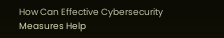How Can Effective Cybersecurity Measures Help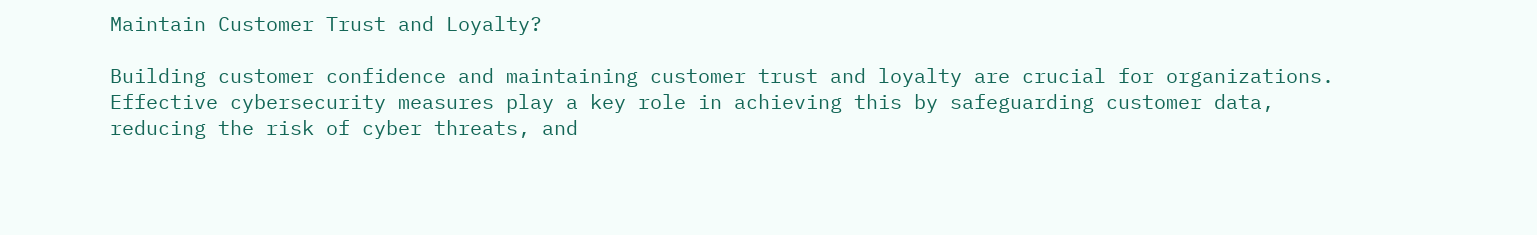Maintain Customer Trust and Loyalty?

Building customer confidence and maintaining customer trust and loyalty are crucial for organizations. Effective cybersecurity measures play a key role in achieving this by safeguarding customer data, reducing the risk of cyber threats, and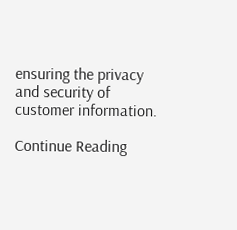ensuring the privacy and security of customer information.

Continue Reading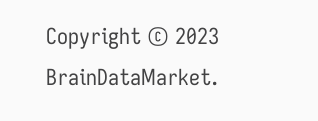Copyright © 2023 BrainDataMarket.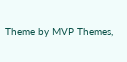Theme by MVP Themes,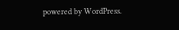powered by WordPress.